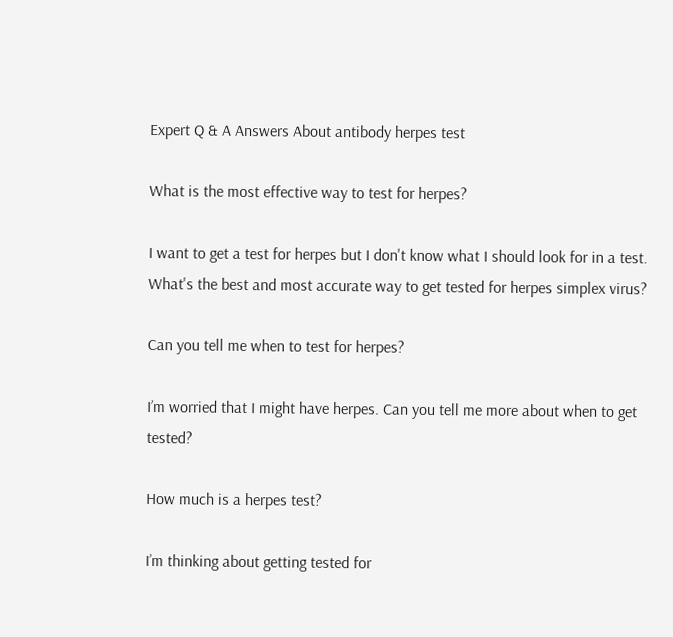Expert Q & A Answers About antibody herpes test

What is the most effective way to test for herpes?

I want to get a test for herpes but I don't know what I should look for in a test. What's the best and most accurate way to get tested for herpes simplex virus?

Can you tell me when to test for herpes?

I’m worried that I might have herpes. Can you tell me more about when to get tested?

How much is a herpes test?

I’m thinking about getting tested for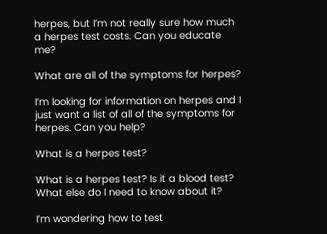herpes, but I’m not really sure how much a herpes test costs. Can you educate me?

What are all of the symptoms for herpes?

I’m looking for information on herpes and I just want a list of all of the symptoms for herpes. Can you help?

What is a herpes test?

What is a herpes test? Is it a blood test? What else do I need to know about it?

I’m wondering how to test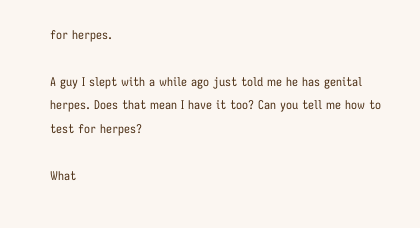for herpes.

A guy I slept with a while ago just told me he has genital herpes. Does that mean I have it too? Can you tell me how to test for herpes?

What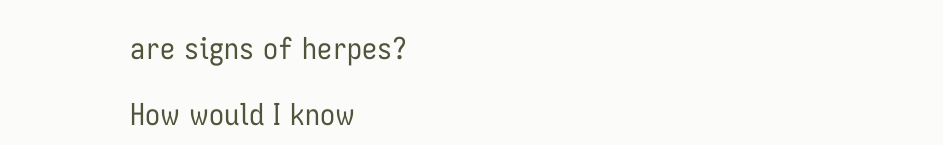are signs of herpes?

How would I know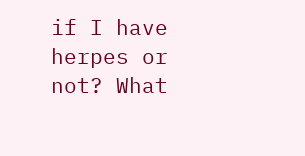if I have herpes or not? What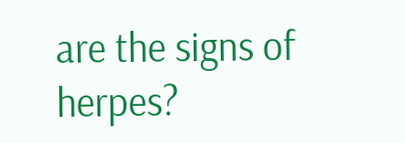are the signs of herpes?